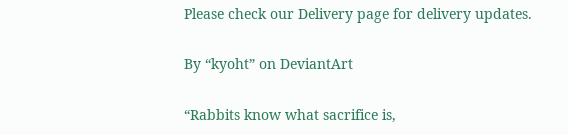Please check our Delivery page for delivery updates.

By “kyoht” on DeviantArt

“Rabbits know what sacrifice is,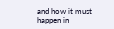and how it must happen in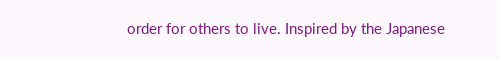order for others to live. Inspired by the Japanese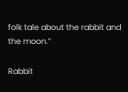folk tale about the rabbit and the moon.”

Rabbit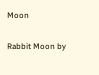Moon

Rabbit Moon by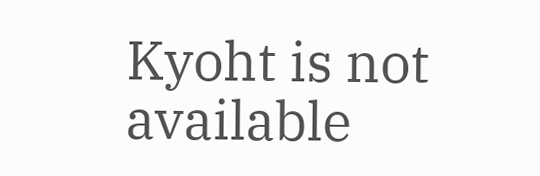Kyoht is not available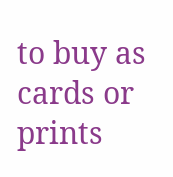to buy as cards or prints